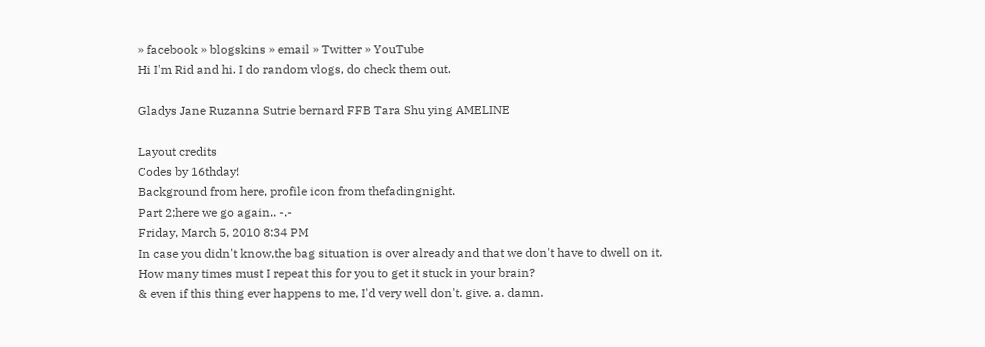» facebook » blogskins » email » Twitter » YouTube
Hi I'm Rid and hi. I do random vlogs, do check them out.

Gladys Jane Ruzanna Sutrie bernard FFB Tara Shu ying AMELINE

Layout credits
Codes by 16thday!
Background from here, profile icon from thefadingnight.
Part 2;here we go again.. -.-
Friday, March 5, 2010 8:34 PM
In case you didn't know,the bag situation is over already and that we don't have to dwell on it.
How many times must I repeat this for you to get it stuck in your brain?
& even if this thing ever happens to me, I'd very well don't. give. a. damn.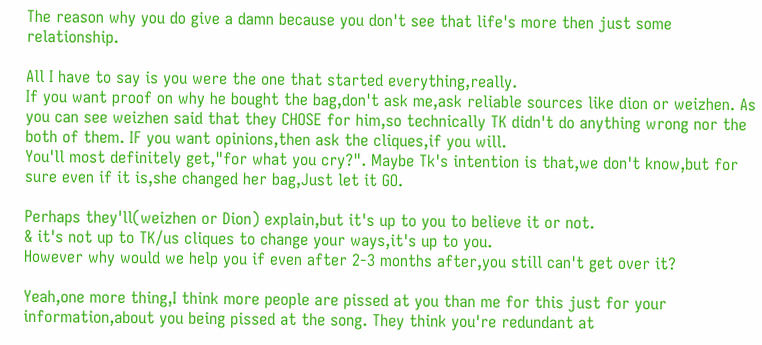The reason why you do give a damn because you don't see that life's more then just some relationship.

All I have to say is you were the one that started everything,really.
If you want proof on why he bought the bag,don't ask me,ask reliable sources like dion or weizhen. As you can see weizhen said that they CHOSE for him,so technically TK didn't do anything wrong nor the both of them. IF you want opinions,then ask the cliques,if you will.
You'll most definitely get,"for what you cry?". Maybe Tk's intention is that,we don't know,but for sure even if it is,she changed her bag,Just let it GO.

Perhaps they'll(weizhen or Dion) explain,but it's up to you to believe it or not.
& it's not up to TK/us cliques to change your ways,it's up to you.
However why would we help you if even after 2-3 months after,you still can't get over it?

Yeah,one more thing,I think more people are pissed at you than me for this just for your information,about you being pissed at the song. They think you're redundant at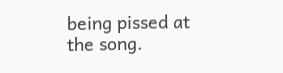being pissed at the song.